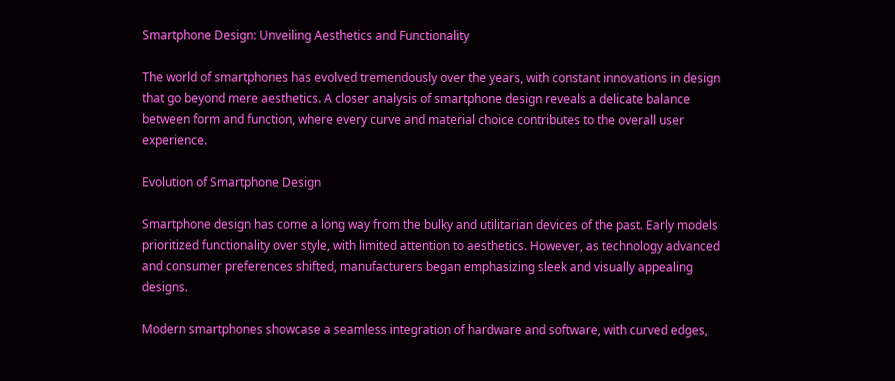Smartphone Design: Unveiling Aesthetics and Functionality

The world of smartphones has evolved tremendously over the years, with constant innovations in design that go beyond mere aesthetics. A closer analysis of smartphone design reveals a delicate balance between form and function, where every curve and material choice contributes to the overall user experience.

Evolution of Smartphone Design

Smartphone design has come a long way from the bulky and utilitarian devices of the past. Early models prioritized functionality over style, with limited attention to aesthetics. However, as technology advanced and consumer preferences shifted, manufacturers began emphasizing sleek and visually appealing designs.

Modern smartphones showcase a seamless integration of hardware and software, with curved edges,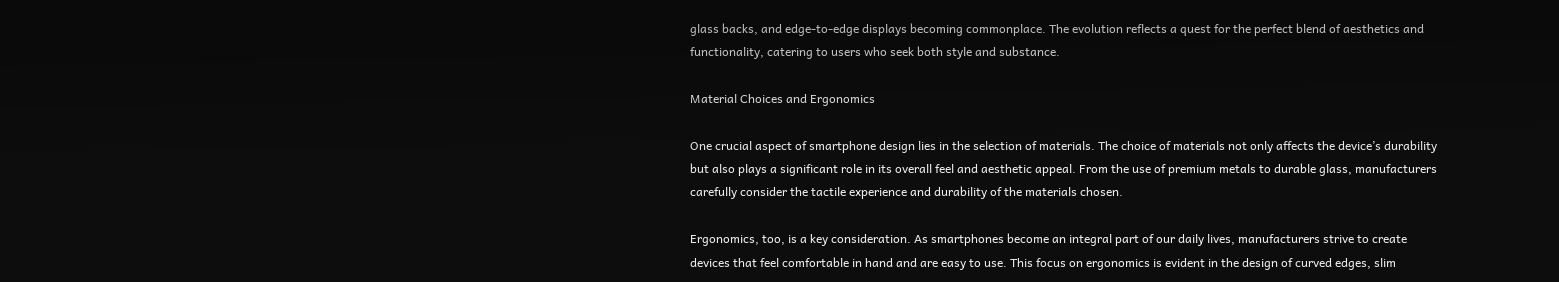glass backs, and edge-to-edge displays becoming commonplace. The evolution reflects a quest for the perfect blend of aesthetics and functionality, catering to users who seek both style and substance.

Material Choices and Ergonomics

One crucial aspect of smartphone design lies in the selection of materials. The choice of materials not only affects the device’s durability but also plays a significant role in its overall feel and aesthetic appeal. From the use of premium metals to durable glass, manufacturers carefully consider the tactile experience and durability of the materials chosen.

Ergonomics, too, is a key consideration. As smartphones become an integral part of our daily lives, manufacturers strive to create devices that feel comfortable in hand and are easy to use. This focus on ergonomics is evident in the design of curved edges, slim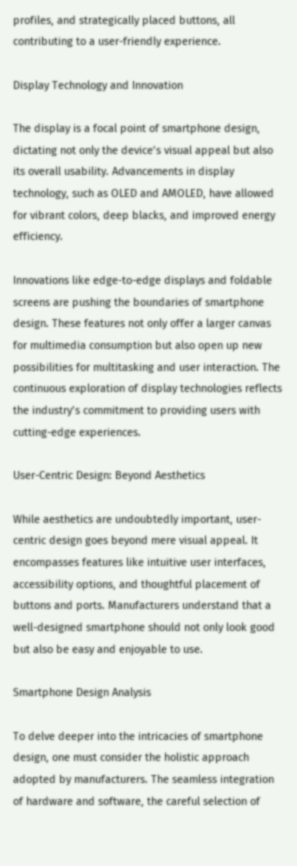profiles, and strategically placed buttons, all contributing to a user-friendly experience.

Display Technology and Innovation

The display is a focal point of smartphone design, dictating not only the device’s visual appeal but also its overall usability. Advancements in display technology, such as OLED and AMOLED, have allowed for vibrant colors, deep blacks, and improved energy efficiency.

Innovations like edge-to-edge displays and foldable screens are pushing the boundaries of smartphone design. These features not only offer a larger canvas for multimedia consumption but also open up new possibilities for multitasking and user interaction. The continuous exploration of display technologies reflects the industry’s commitment to providing users with cutting-edge experiences.

User-Centric Design: Beyond Aesthetics

While aesthetics are undoubtedly important, user-centric design goes beyond mere visual appeal. It encompasses features like intuitive user interfaces, accessibility options, and thoughtful placement of buttons and ports. Manufacturers understand that a well-designed smartphone should not only look good but also be easy and enjoyable to use.

Smartphone Design Analysis

To delve deeper into the intricacies of smartphone design, one must consider the holistic approach adopted by manufacturers. The seamless integration of hardware and software, the careful selection of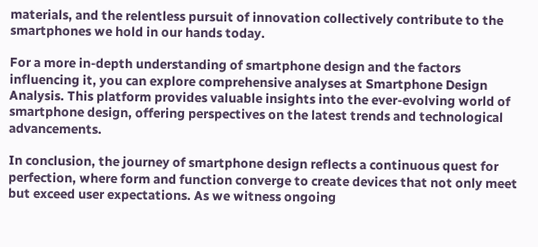materials, and the relentless pursuit of innovation collectively contribute to the smartphones we hold in our hands today.

For a more in-depth understanding of smartphone design and the factors influencing it, you can explore comprehensive analyses at Smartphone Design Analysis. This platform provides valuable insights into the ever-evolving world of smartphone design, offering perspectives on the latest trends and technological advancements.

In conclusion, the journey of smartphone design reflects a continuous quest for perfection, where form and function converge to create devices that not only meet but exceed user expectations. As we witness ongoing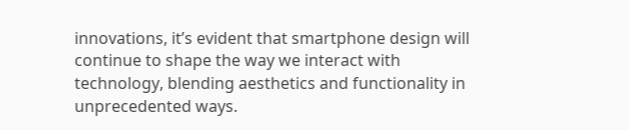innovations, it’s evident that smartphone design will continue to shape the way we interact with technology, blending aesthetics and functionality in unprecedented ways.